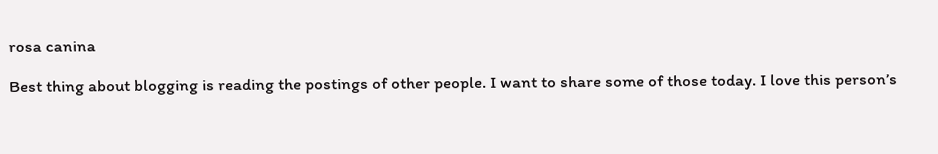rosa canina

Best thing about blogging is reading the postings of other people. I want to share some of those today. I love this person’s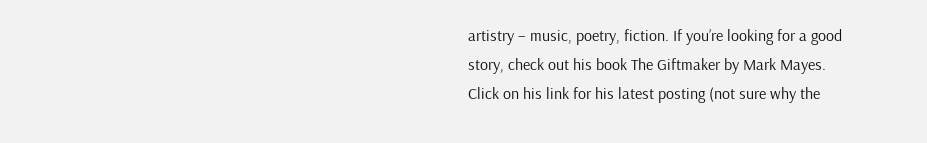artistry – music, poetry, fiction. If you’re looking for a good story, check out his book The Giftmaker by Mark Mayes.  Click on his link for his latest posting (not sure why the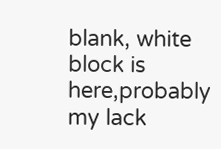blank, white block is here,probably my lack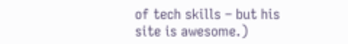of tech skills – but his site is awesome.)